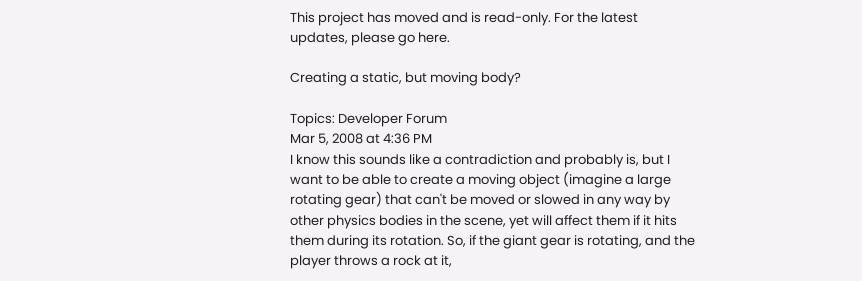This project has moved and is read-only. For the latest updates, please go here.

Creating a static, but moving body?

Topics: Developer Forum
Mar 5, 2008 at 4:36 PM
I know this sounds like a contradiction and probably is, but I want to be able to create a moving object (imagine a large rotating gear) that can't be moved or slowed in any way by other physics bodies in the scene, yet will affect them if it hits them during its rotation. So, if the giant gear is rotating, and the player throws a rock at it,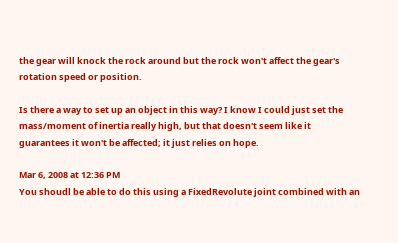the gear will knock the rock around but the rock won't affect the gear's rotation speed or position.

Is there a way to set up an object in this way? I know I could just set the mass/moment of inertia really high, but that doesn't seem like it guarantees it won't be affected; it just relies on hope.

Mar 6, 2008 at 12:36 PM
You shoudl be able to do this using a FixedRevolute joint combined with an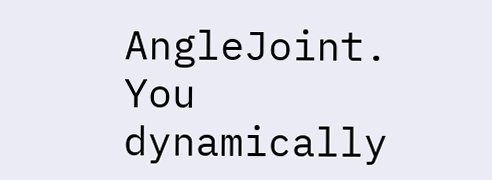AngleJoint. You dynamically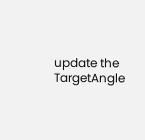update the TargetAngle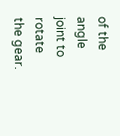of the angle joint to rotate the gear.